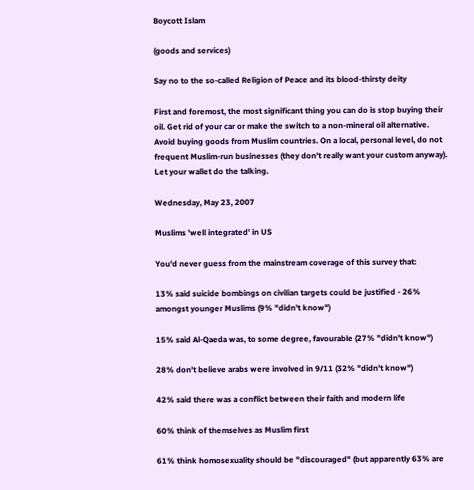Boycott Islam

(goods and services)

Say no to the so-called Religion of Peace and its blood-thirsty deity

First and foremost, the most significant thing you can do is stop buying their oil. Get rid of your car or make the switch to a non-mineral oil alternative. Avoid buying goods from Muslim countries. On a local, personal level, do not frequent Muslim-run businesses (they don't really want your custom anyway). Let your wallet do the talking.

Wednesday, May 23, 2007

Muslims 'well integrated' in US

You'd never guess from the mainstream coverage of this survey that:

13% said suicide bombings on civilian targets could be justified - 26% amongst younger Muslims (9% "didn't know")

15% said Al-Qaeda was, to some degree, favourable (27% "didn't know")

28% don't believe arabs were involved in 9/11 (32% "didn't know")

42% said there was a conflict between their faith and modern life

60% think of themselves as Muslim first

61% think homosexuality should be "discouraged" (but apparently 63% are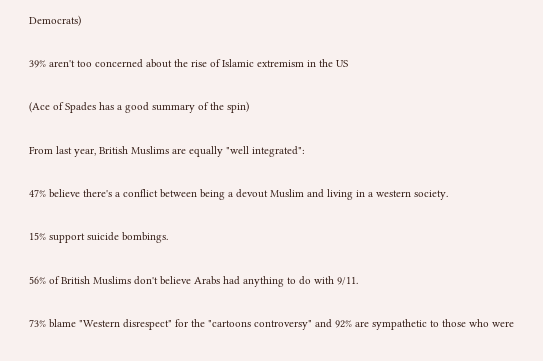Democrats)

39% aren't too concerned about the rise of Islamic extremism in the US

(Ace of Spades has a good summary of the spin)

From last year, British Muslims are equally "well integrated":

47% believe there's a conflict between being a devout Muslim and living in a western society.

15% support suicide bombings.

56% of British Muslims don't believe Arabs had anything to do with 9/11.

73% blame "Western disrespect" for the "cartoons controversy" and 92% are sympathetic to those who were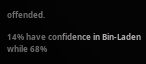offended.

14% have confidence in Bin-Laden while 68%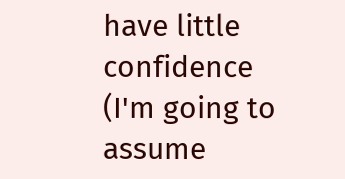have little confidence (I'm going to assume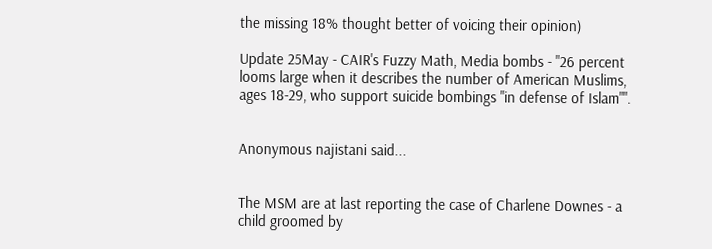the missing 18% thought better of voicing their opinion)

Update 25May - CAIR's Fuzzy Math, Media bombs - "26 percent looms large when it describes the number of American Muslims, ages 18-29, who support suicide bombings "in defense of Islam"".


Anonymous najistani said...


The MSM are at last reporting the case of Charlene Downes - a child groomed by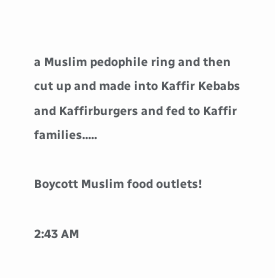a Muslim pedophile ring and then cut up and made into Kaffir Kebabs and Kaffirburgers and fed to Kaffir families.....

Boycott Muslim food outlets!

2:43 AM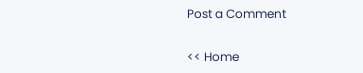Post a Comment

<< Home